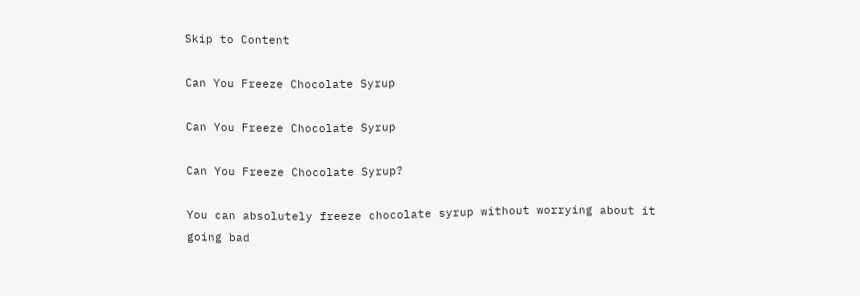Skip to Content

Can You Freeze Chocolate Syrup

Can You Freeze Chocolate Syrup

Can You Freeze Chocolate Syrup?

You can absolutely freeze chocolate syrup without worrying about it going bad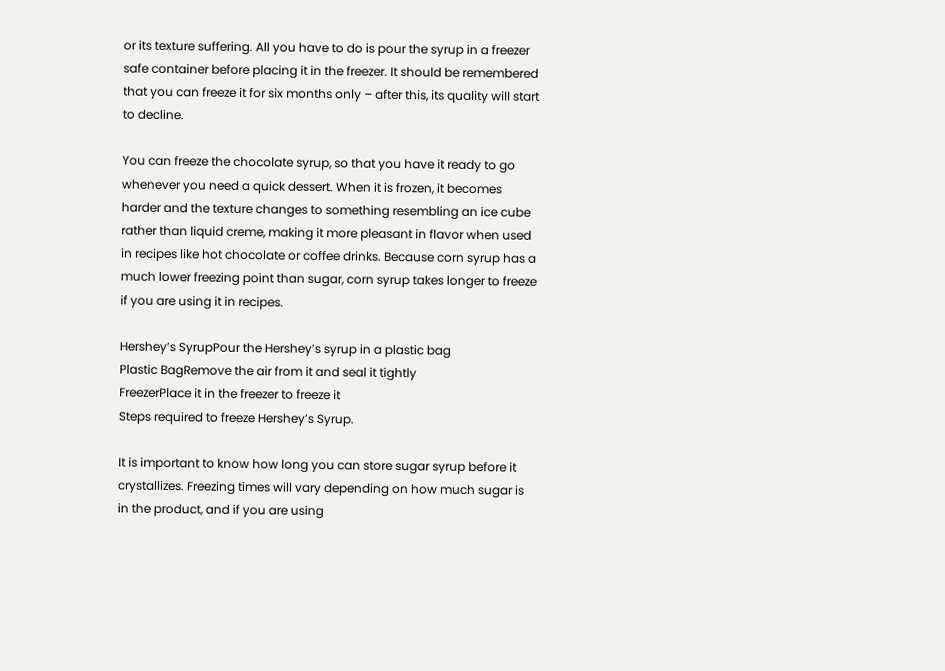or its texture suffering. All you have to do is pour the syrup in a freezer safe container before placing it in the freezer. It should be remembered that you can freeze it for six months only – after this, its quality will start to decline.

You can freeze the chocolate syrup, so that you have it ready to go whenever you need a quick dessert. When it is frozen, it becomes harder and the texture changes to something resembling an ice cube rather than liquid creme, making it more pleasant in flavor when used in recipes like hot chocolate or coffee drinks. Because corn syrup has a much lower freezing point than sugar, corn syrup takes longer to freeze if you are using it in recipes.

Hershey’s SyrupPour the Hershey’s syrup in a plastic bag
Plastic BagRemove the air from it and seal it tightly
FreezerPlace it in the freezer to freeze it
Steps required to freeze Hershey’s Syrup.

It is important to know how long you can store sugar syrup before it crystallizes. Freezing times will vary depending on how much sugar is in the product, and if you are using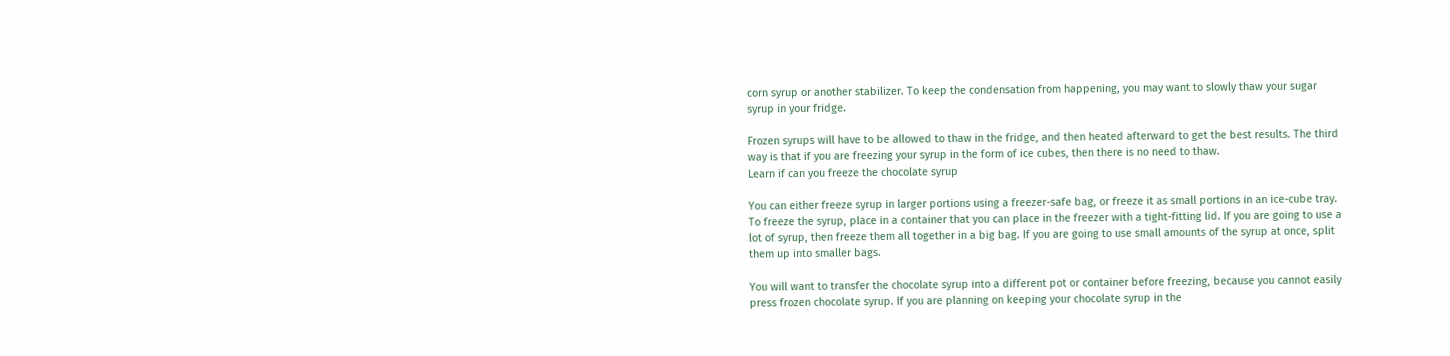corn syrup or another stabilizer. To keep the condensation from happening, you may want to slowly thaw your sugar syrup in your fridge.

Frozen syrups will have to be allowed to thaw in the fridge, and then heated afterward to get the best results. The third way is that if you are freezing your syrup in the form of ice cubes, then there is no need to thaw.
Learn if can you freeze the chocolate syrup

You can either freeze syrup in larger portions using a freezer-safe bag, or freeze it as small portions in an ice-cube tray. To freeze the syrup, place in a container that you can place in the freezer with a tight-fitting lid. If you are going to use a lot of syrup, then freeze them all together in a big bag. If you are going to use small amounts of the syrup at once, split them up into smaller bags.

You will want to transfer the chocolate syrup into a different pot or container before freezing, because you cannot easily press frozen chocolate syrup. If you are planning on keeping your chocolate syrup in the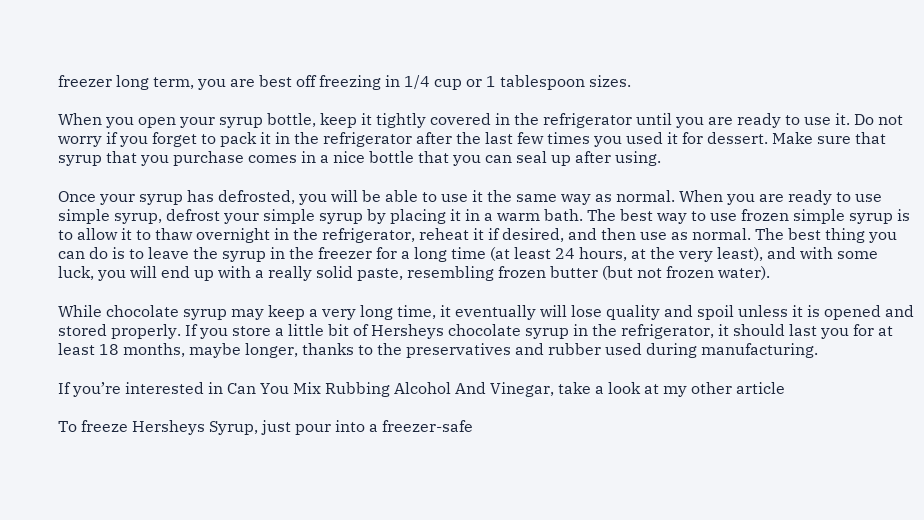freezer long term, you are best off freezing in 1/4 cup or 1 tablespoon sizes.

When you open your syrup bottle, keep it tightly covered in the refrigerator until you are ready to use it. Do not worry if you forget to pack it in the refrigerator after the last few times you used it for dessert. Make sure that syrup that you purchase comes in a nice bottle that you can seal up after using.

Once your syrup has defrosted, you will be able to use it the same way as normal. When you are ready to use simple syrup, defrost your simple syrup by placing it in a warm bath. The best way to use frozen simple syrup is to allow it to thaw overnight in the refrigerator, reheat it if desired, and then use as normal. The best thing you can do is to leave the syrup in the freezer for a long time (at least 24 hours, at the very least), and with some luck, you will end up with a really solid paste, resembling frozen butter (but not frozen water).

While chocolate syrup may keep a very long time, it eventually will lose quality and spoil unless it is opened and stored properly. If you store a little bit of Hersheys chocolate syrup in the refrigerator, it should last you for at least 18 months, maybe longer, thanks to the preservatives and rubber used during manufacturing.

If you’re interested in Can You Mix Rubbing Alcohol And Vinegar, take a look at my other article

To freeze Hersheys Syrup, just pour into a freezer-safe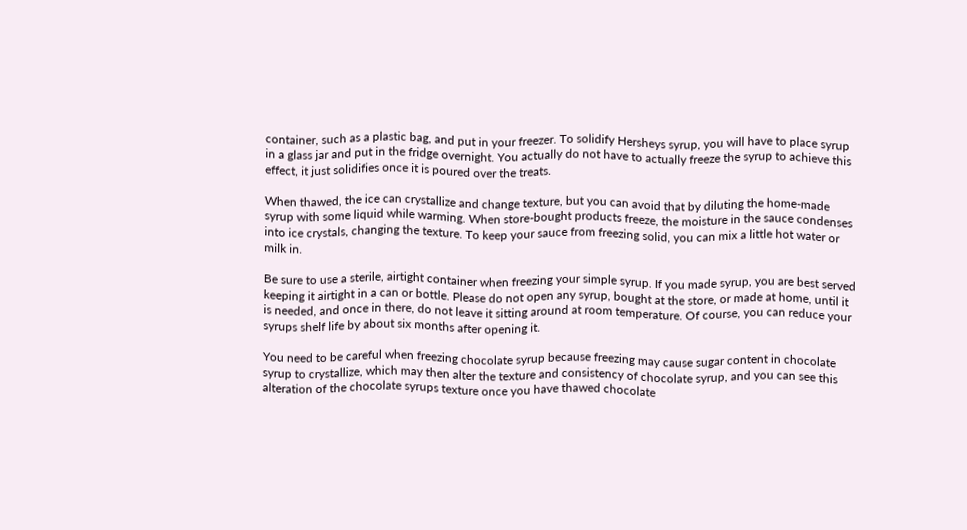container, such as a plastic bag, and put in your freezer. To solidify Hersheys syrup, you will have to place syrup in a glass jar and put in the fridge overnight. You actually do not have to actually freeze the syrup to achieve this effect, it just solidifies once it is poured over the treats.

When thawed, the ice can crystallize and change texture, but you can avoid that by diluting the home-made syrup with some liquid while warming. When store-bought products freeze, the moisture in the sauce condenses into ice crystals, changing the texture. To keep your sauce from freezing solid, you can mix a little hot water or milk in.

Be sure to use a sterile, airtight container when freezing your simple syrup. If you made syrup, you are best served keeping it airtight in a can or bottle. Please do not open any syrup, bought at the store, or made at home, until it is needed, and once in there, do not leave it sitting around at room temperature. Of course, you can reduce your syrups shelf life by about six months after opening it.

You need to be careful when freezing chocolate syrup because freezing may cause sugar content in chocolate syrup to crystallize, which may then alter the texture and consistency of chocolate syrup, and you can see this alteration of the chocolate syrups texture once you have thawed chocolate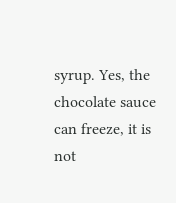syrup. Yes, the chocolate sauce can freeze, it is not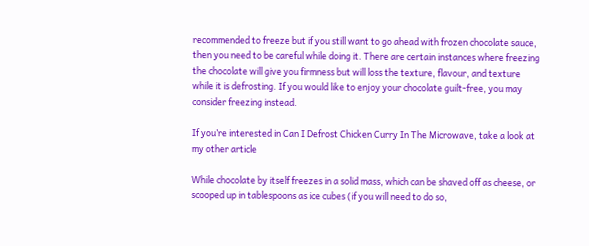recommended to freeze but if you still want to go ahead with frozen chocolate sauce, then you need to be careful while doing it. There are certain instances where freezing the chocolate will give you firmness but will loss the texture, flavour, and texture while it is defrosting. If you would like to enjoy your chocolate guilt-free, you may consider freezing instead.

If you’re interested in Can I Defrost Chicken Curry In The Microwave, take a look at my other article

While chocolate by itself freezes in a solid mass, which can be shaved off as cheese, or scooped up in tablespoons as ice cubes (if you will need to do so,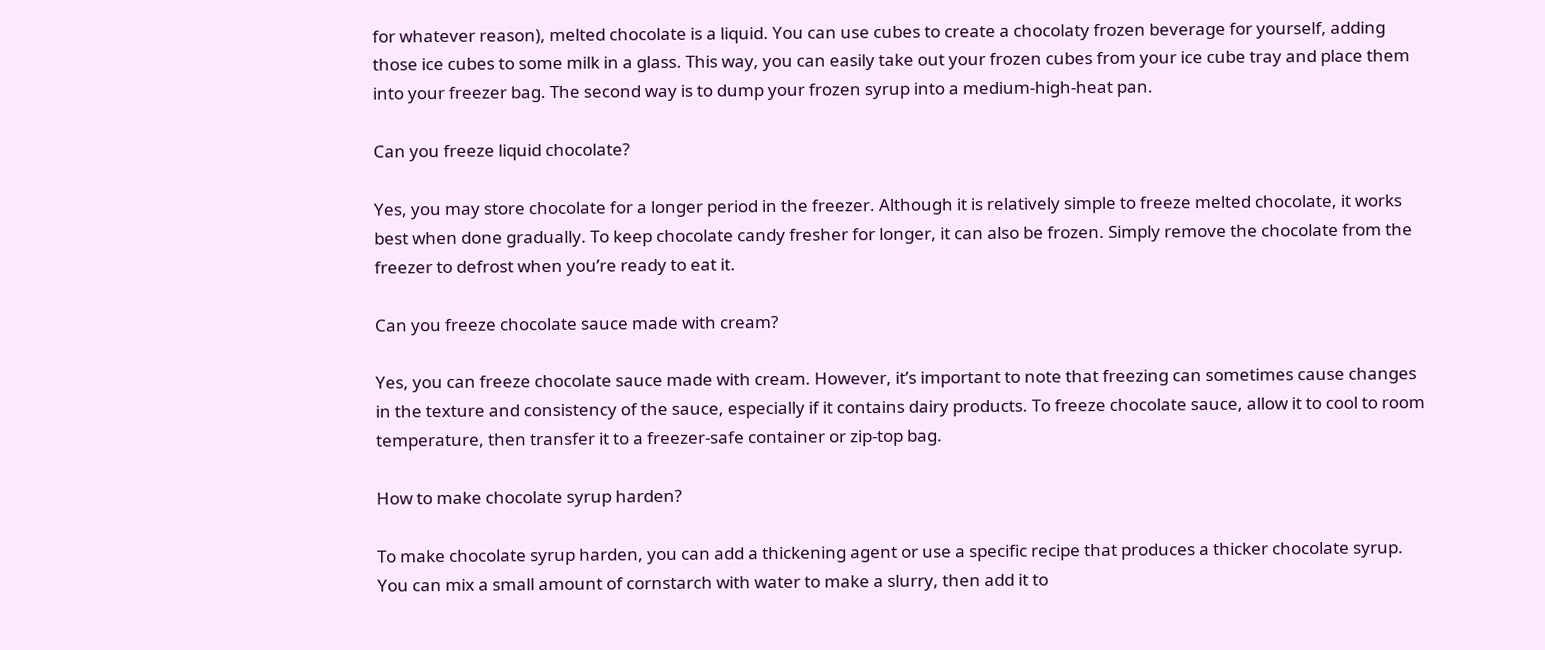for whatever reason), melted chocolate is a liquid. You can use cubes to create a chocolaty frozen beverage for yourself, adding those ice cubes to some milk in a glass. This way, you can easily take out your frozen cubes from your ice cube tray and place them into your freezer bag. The second way is to dump your frozen syrup into a medium-high-heat pan.

Can you freeze liquid chocolate?

Yes, you may store chocolate for a longer period in the freezer. Although it is relatively simple to freeze melted chocolate, it works best when done gradually. To keep chocolate candy fresher for longer, it can also be frozen. Simply remove the chocolate from the freezer to defrost when you’re ready to eat it.

Can you freeze chocolate sauce made with cream?

Yes, you can freeze chocolate sauce made with cream. However, it’s important to note that freezing can sometimes cause changes in the texture and consistency of the sauce, especially if it contains dairy products. To freeze chocolate sauce, allow it to cool to room temperature, then transfer it to a freezer-safe container or zip-top bag.

How to make chocolate syrup harden?

To make chocolate syrup harden, you can add a thickening agent or use a specific recipe that produces a thicker chocolate syrup. You can mix a small amount of cornstarch with water to make a slurry, then add it to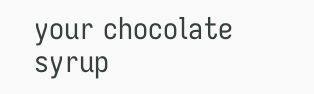your chocolate syrup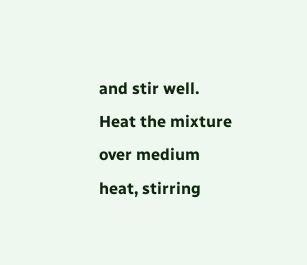and stir well. Heat the mixture over medium heat, stirring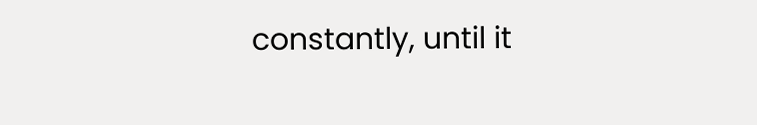constantly, until it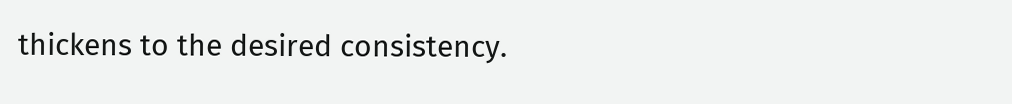thickens to the desired consistency.